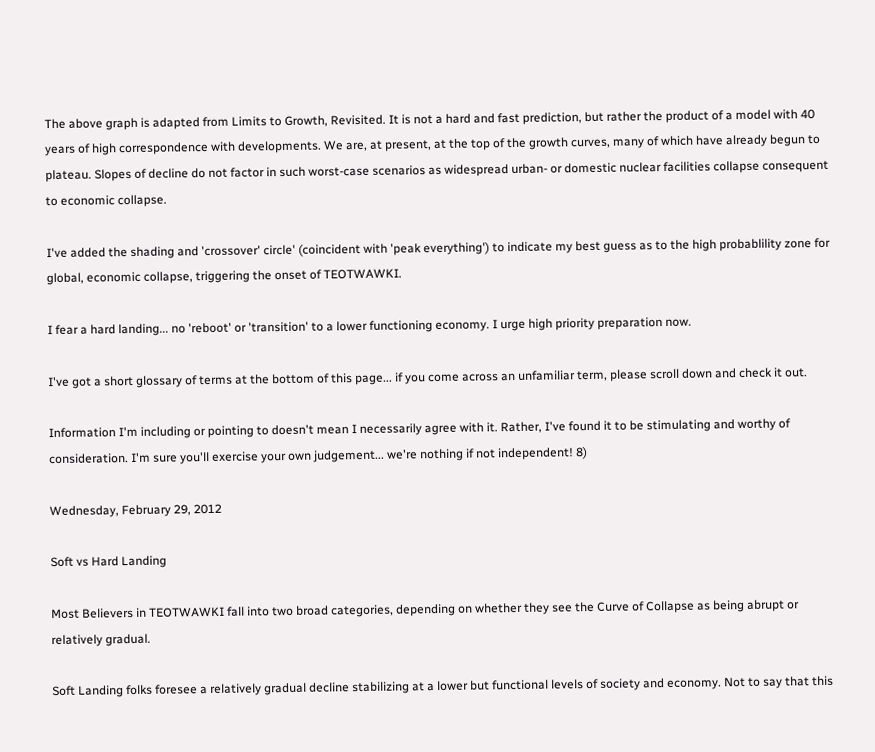The above graph is adapted from Limits to Growth, Revisited. It is not a hard and fast prediction, but rather the product of a model with 40 years of high correspondence with developments. We are, at present, at the top of the growth curves, many of which have already begun to plateau. Slopes of decline do not factor in such worst-case scenarios as widespread urban- or domestic nuclear facilities collapse consequent to economic collapse.

I've added the shading and 'crossover' circle' (coincident with 'peak everything') to indicate my best guess as to the high probablility zone for global, economic collapse, triggering the onset of TEOTWAWKI.

I fear a hard landing... no 'reboot' or 'transition' to a lower functioning economy. I urge high priority preparation now.

I've got a short glossary of terms at the bottom of this page... if you come across an unfamiliar term, please scroll down and check it out.

Information I'm including or pointing to doesn't mean I necessarily agree with it. Rather, I've found it to be stimulating and worthy of consideration. I'm sure you'll exercise your own judgement... we're nothing if not independent! 8)

Wednesday, February 29, 2012

Soft vs Hard Landing

Most Believers in TEOTWAWKI fall into two broad categories, depending on whether they see the Curve of Collapse as being abrupt or relatively gradual.

Soft Landing folks foresee a relatively gradual decline stabilizing at a lower but functional levels of society and economy. Not to say that this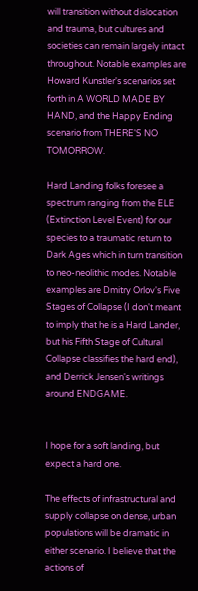will transition without dislocation and trauma, but cultures and societies can remain largely intact throughout. Notable examples are Howard Kunstler's scenarios set forth in A WORLD MADE BY HAND, and the Happy Ending scenario from THERE'S NO TOMORROW.

Hard Landing folks foresee a spectrum ranging from the ELE (Extinction Level Event) for our species to a traumatic return to Dark Ages which in turn transition to neo-neolithic modes. Notable examples are Dmitry Orlov's Five Stages of Collapse (I don't meant to imply that he is a Hard Lander, but his Fifth Stage of Cultural Collapse classifies the hard end), and Derrick Jensen's writings around ENDGAME.


I hope for a soft landing, but expect a hard one.

The effects of infrastructural and supply collapse on dense, urban populations will be dramatic in either scenario. I believe that the actions of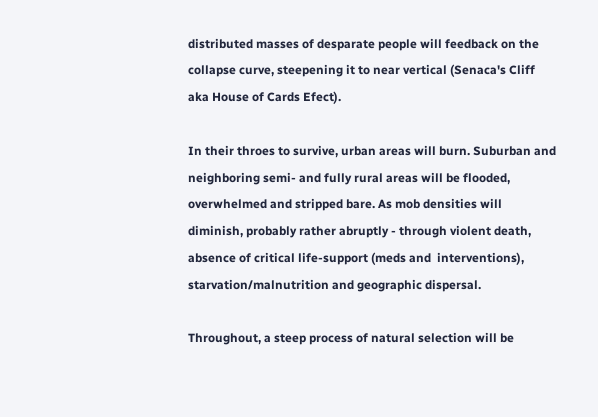distributed masses of desparate people will feedback on the collapse curve, steepening it to near vertical (Senaca's Cliff aka House of Cards Efect).

In their throes to survive, urban areas will burn. Suburban and neighboring semi- and fully rural areas will be flooded, overwhelmed and stripped bare. As mob densities will diminish, probably rather abruptly - through violent death, absence of critical life-support (meds and  interventions), starvation/malnutrition and geographic dispersal.

Throughout, a steep process of natural selection will be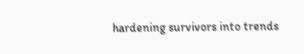hardening survivors into trends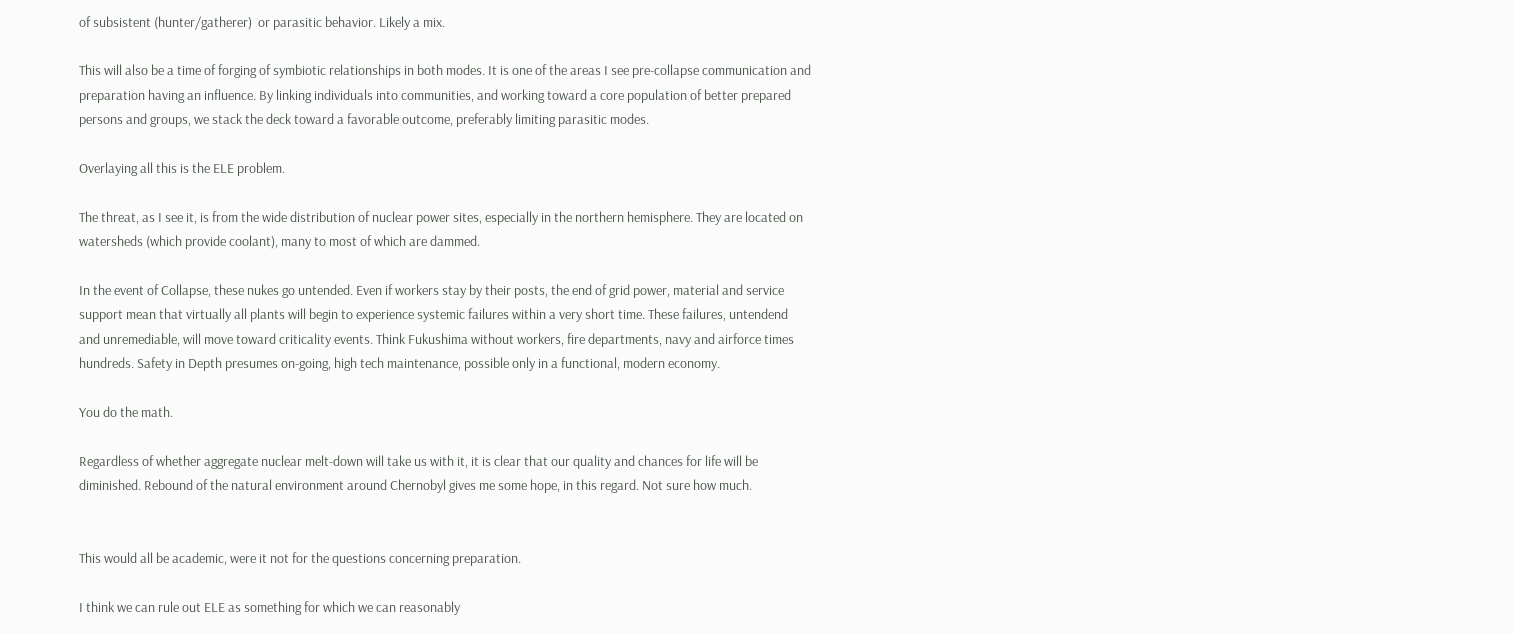of subsistent (hunter/gatherer)  or parasitic behavior. Likely a mix.

This will also be a time of forging of symbiotic relationships in both modes. It is one of the areas I see pre-collapse communication and preparation having an influence. By linking individuals into communities, and working toward a core population of better prepared persons and groups, we stack the deck toward a favorable outcome, preferably limiting parasitic modes.

Overlaying all this is the ELE problem.

The threat, as I see it, is from the wide distribution of nuclear power sites, especially in the northern hemisphere. They are located on watersheds (which provide coolant), many to most of which are dammed.

In the event of Collapse, these nukes go untended. Even if workers stay by their posts, the end of grid power, material and service support mean that virtually all plants will begin to experience systemic failures within a very short time. These failures, untendend and unremediable, will move toward criticality events. Think Fukushima without workers, fire departments, navy and airforce times hundreds. Safety in Depth presumes on-going, high tech maintenance, possible only in a functional, modern economy.

You do the math.

Regardless of whether aggregate nuclear melt-down will take us with it, it is clear that our quality and chances for life will be diminished. Rebound of the natural environment around Chernobyl gives me some hope, in this regard. Not sure how much.


This would all be academic, were it not for the questions concerning preparation.

I think we can rule out ELE as something for which we can reasonably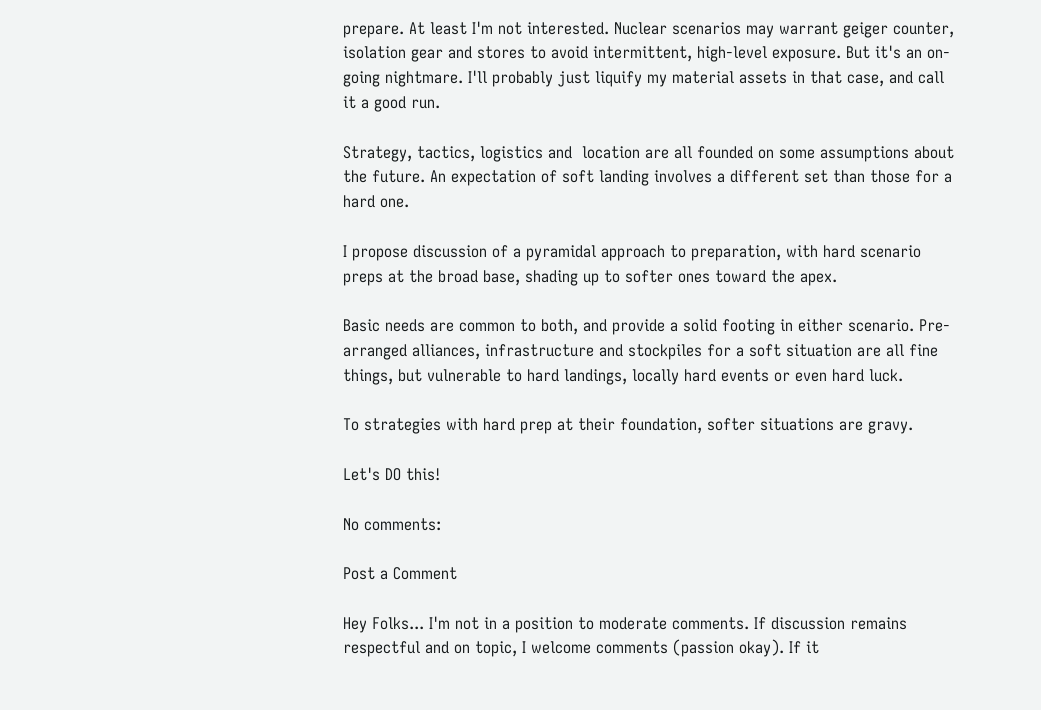prepare. At least I'm not interested. Nuclear scenarios may warrant geiger counter, isolation gear and stores to avoid intermittent, high-level exposure. But it's an on-going nightmare. I'll probably just liquify my material assets in that case, and call it a good run.

Strategy, tactics, logistics and  location are all founded on some assumptions about the future. An expectation of soft landing involves a different set than those for a hard one.

I propose discussion of a pyramidal approach to preparation, with hard scenario preps at the broad base, shading up to softer ones toward the apex.

Basic needs are common to both, and provide a solid footing in either scenario. Pre-arranged alliances, infrastructure and stockpiles for a soft situation are all fine things, but vulnerable to hard landings, locally hard events or even hard luck.

To strategies with hard prep at their foundation, softer situations are gravy.

Let's DO this!

No comments:

Post a Comment

Hey Folks... I'm not in a position to moderate comments. If discussion remains respectful and on topic, I welcome comments (passion okay). If it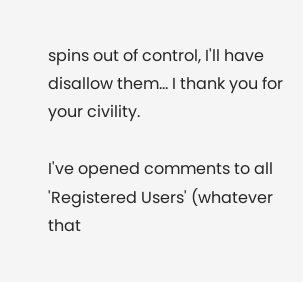spins out of control, I'll have disallow them... I thank you for your civility.

I've opened comments to all 'Registered Users' (whatever that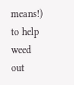means!) to help weed out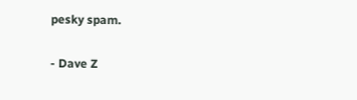pesky spam.

- Dave Z